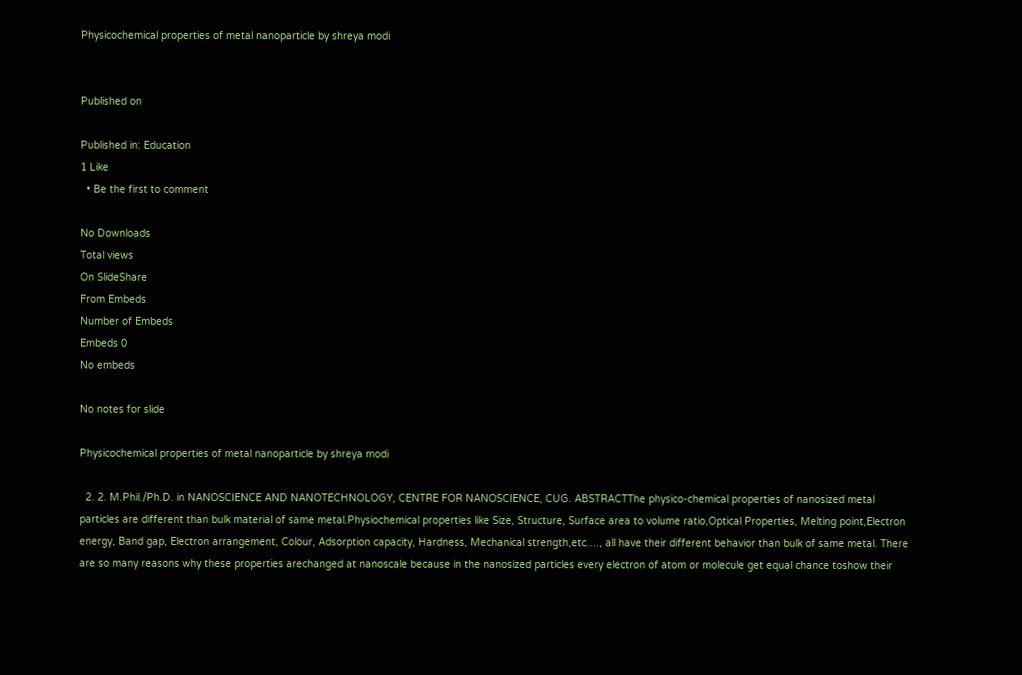Physicochemical properties of metal nanoparticle by shreya modi


Published on

Published in: Education
1 Like
  • Be the first to comment

No Downloads
Total views
On SlideShare
From Embeds
Number of Embeds
Embeds 0
No embeds

No notes for slide

Physicochemical properties of metal nanoparticle by shreya modi

  2. 2. M.Phil./Ph.D. in NANOSCIENCE AND NANOTECHNOLOGY, CENTRE FOR NANOSCIENCE, CUG. ABSTRACTThe physico-chemical properties of nanosized metal particles are different than bulk material of same metal.Physiochemical properties like Size, Structure, Surface area to volume ratio,Optical Properties, Melting point,Electron energy, Band gap, Electron arrangement, Colour, Adsorption capacity, Hardness, Mechanical strength,etc…., all have their different behavior than bulk of same metal. There are so many reasons why these properties arechanged at nanoscale because in the nanosized particles every electron of atom or molecule get equal chance toshow their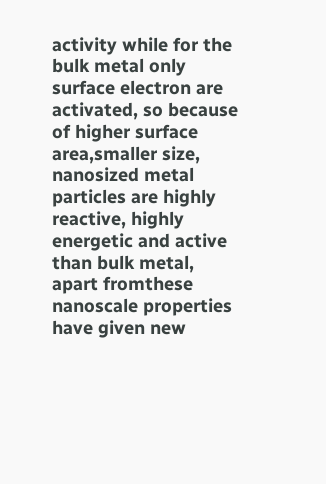activity while for the bulk metal only surface electron are activated, so because of higher surface area,smaller size, nanosized metal particles are highly reactive, highly energetic and active than bulk metal, apart fromthese nanoscale properties have given new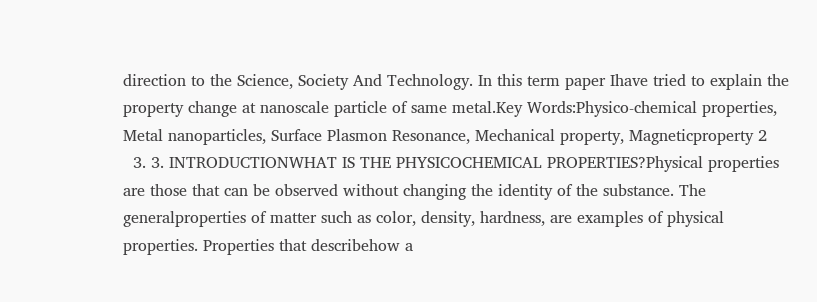direction to the Science, Society And Technology. In this term paper Ihave tried to explain the property change at nanoscale particle of same metal.Key Words:Physico-chemical properties, Metal nanoparticles, Surface Plasmon Resonance, Mechanical property, Magneticproperty 2
  3. 3. INTRODUCTIONWHAT IS THE PHYSICOCHEMICAL PROPERTIES?Physical properties are those that can be observed without changing the identity of the substance. The generalproperties of matter such as color, density, hardness, are examples of physical properties. Properties that describehow a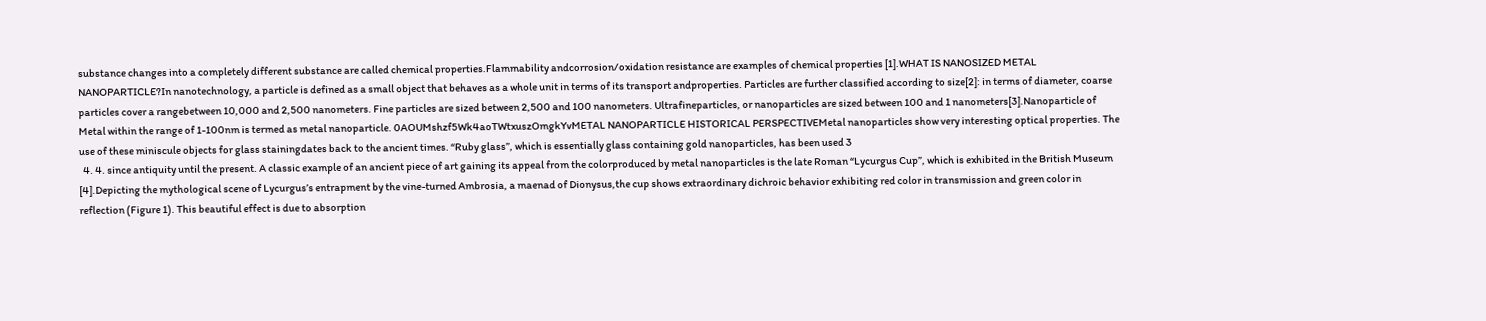substance changes into a completely different substance are called chemical properties.Flammability andcorrosion/oxidation resistance are examples of chemical properties [1].WHAT IS NANOSIZED METAL NANOPARTICLE?In nanotechnology, a particle is defined as a small object that behaves as a whole unit in terms of its transport andproperties. Particles are further classified according to size[2]: in terms of diameter, coarse particles cover a rangebetween 10,000 and 2,500 nanometers. Fine particles are sized between 2,500 and 100 nanometers. Ultrafineparticles, or nanoparticles are sized between 100 and 1 nanometers[3].Nanoparticle of Metal within the range of 1-100nm is termed as metal nanoparticle. 0AOUMshzf5Wk4aoTWtxuszOmgkYvMETAL NANOPARTICLE HISTORICAL PERSPECTIVEMetal nanoparticles show very interesting optical properties. The use of these miniscule objects for glass stainingdates back to the ancient times. “Ruby glass”, which is essentially glass containing gold nanoparticles, has been used 3
  4. 4. since antiquity until the present. A classic example of an ancient piece of art gaining its appeal from the colorproduced by metal nanoparticles is the late Roman “Lycurgus Cup”, which is exhibited in the British Museum [4].Depicting the mythological scene of Lycurgus’s entrapment by the vine-turned Ambrosia, a maenad of Dionysus,the cup shows extraordinary dichroic behavior exhibiting red color in transmission and green color in reflection (Figure 1). This beautiful effect is due to absorption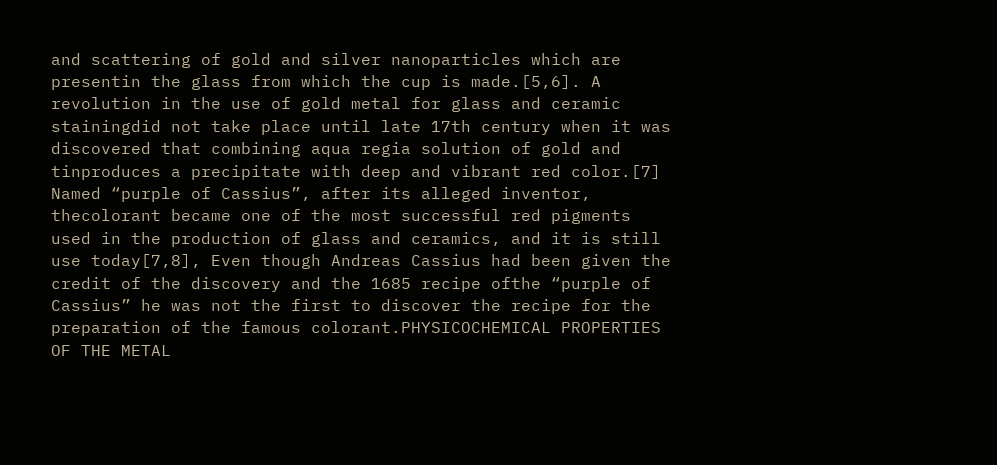and scattering of gold and silver nanoparticles which are presentin the glass from which the cup is made.[5,6]. A revolution in the use of gold metal for glass and ceramic stainingdid not take place until late 17th century when it was discovered that combining aqua regia solution of gold and tinproduces a precipitate with deep and vibrant red color.[7] Named “purple of Cassius”, after its alleged inventor, thecolorant became one of the most successful red pigments used in the production of glass and ceramics, and it is still use today[7,8], Even though Andreas Cassius had been given the credit of the discovery and the 1685 recipe ofthe “purple of Cassius” he was not the first to discover the recipe for the preparation of the famous colorant.PHYSICOCHEMICAL PROPERTIES OF THE METAL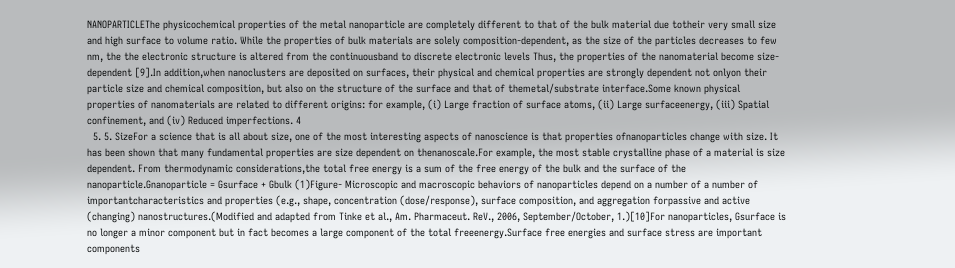NANOPARTICLEThe physicochemical properties of the metal nanoparticle are completely different to that of the bulk material due totheir very small size and high surface to volume ratio. While the properties of bulk materials are solely composition-dependent, as the size of the particles decreases to few nm, the the electronic structure is altered from the continuousband to discrete electronic levels Thus, the properties of the nanomaterial become size-dependent [9].In addition,when nanoclusters are deposited on surfaces, their physical and chemical properties are strongly dependent not onlyon their particle size and chemical composition, but also on the structure of the surface and that of themetal/substrate interface.Some known physical properties of nanomaterials are related to different origins: for example, (i) Large fraction of surface atoms, (ii) Large surfaceenergy, (iii) Spatial confinement, and (iv) Reduced imperfections. 4
  5. 5. SizeFor a science that is all about size, one of the most interesting aspects of nanoscience is that properties ofnanoparticles change with size. It has been shown that many fundamental properties are size dependent on thenanoscale.For example, the most stable crystalline phase of a material is size dependent. From thermodynamic considerations,the total free energy is a sum of the free energy of the bulk and the surface of the nanoparticle.Gnanoparticle = Gsurface + Gbulk (1)Figure- Microscopic and macroscopic behaviors of nanoparticles depend on a number of a number of importantcharacteristics and properties (e.g., shape, concentration (dose/response), surface composition, and aggregation forpassive and active (changing) nanostructures.(Modified and adapted from Tinke et al., Am. Pharmaceut. ReV., 2006, September/October, 1.)[10]For nanoparticles, Gsurface is no longer a minor component but in fact becomes a large component of the total freeenergy.Surface free energies and surface stress are important components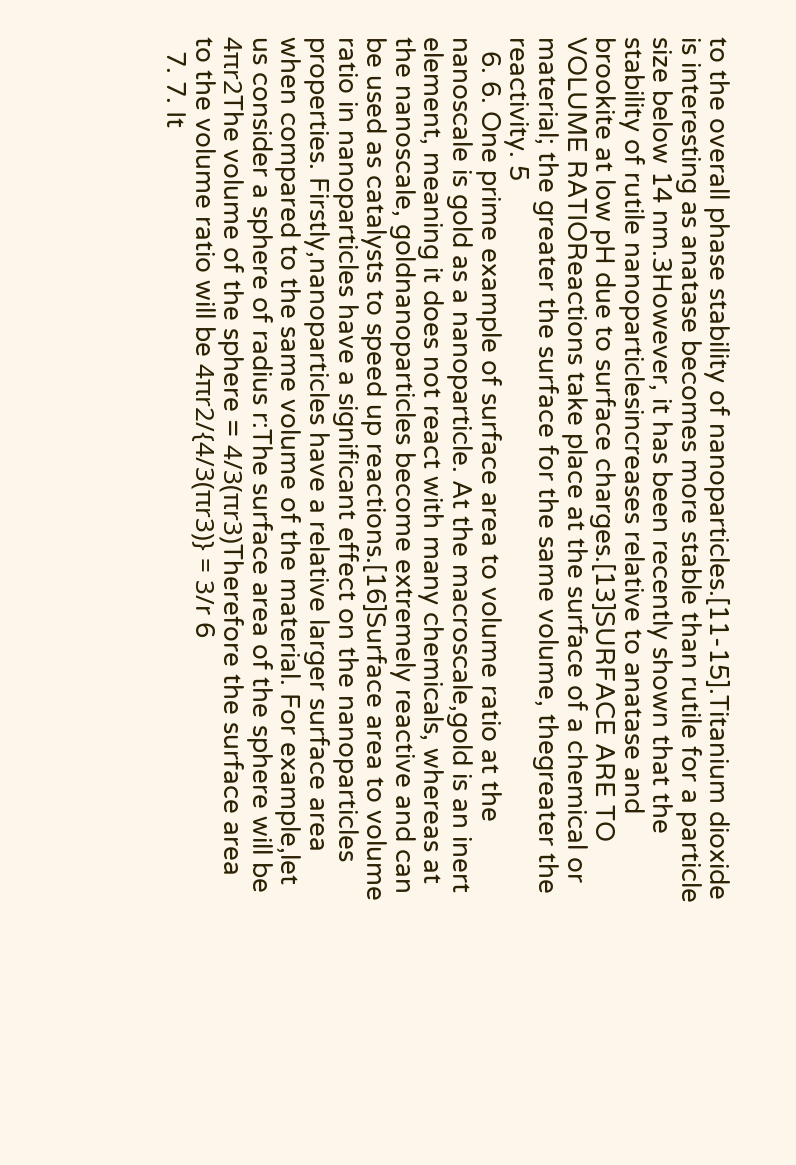to the overall phase stability of nanoparticles.[11-15].Titanium dioxide is interesting as anatase becomes more stable than rutile for a particle size below 14 nm.3However, it has been recently shown that the stability of rutile nanoparticlesincreases relative to anatase and brookite at low pH due to surface charges.[13]SURFACE ARE TO VOLUME RATIOReactions take place at the surface of a chemical or material; the greater the surface for the same volume, thegreater the reactivity. 5
  6. 6. One prime example of surface area to volume ratio at the nanoscale is gold as a nanoparticle. At the macroscale,gold is an inert element, meaning it does not react with many chemicals, whereas at the nanoscale, goldnanoparticles become extremely reactive and can be used as catalysts to speed up reactions.[16]Surface area to volume ratio in nanoparticles have a significant effect on the nanoparticles properties. Firstly,nanoparticles have a relative larger surface area when compared to the same volume of the material. For example,let us consider a sphere of radius r:The surface area of the sphere will be 4πr2The volume of the sphere = 4/3(πr3)Therefore the surface area to the volume ratio will be 4πr2/{4/3(πr3)} = 3/r 6
  7. 7. It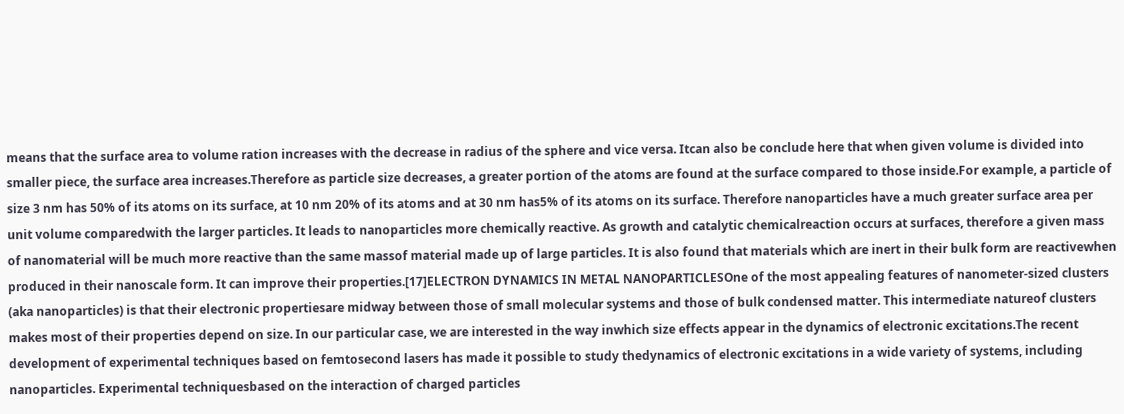means that the surface area to volume ration increases with the decrease in radius of the sphere and vice versa. Itcan also be conclude here that when given volume is divided into smaller piece, the surface area increases.Therefore as particle size decreases, a greater portion of the atoms are found at the surface compared to those inside.For example, a particle of size 3 nm has 50% of its atoms on its surface, at 10 nm 20% of its atoms and at 30 nm has5% of its atoms on its surface. Therefore nanoparticles have a much greater surface area per unit volume comparedwith the larger particles. It leads to nanoparticles more chemically reactive. As growth and catalytic chemicalreaction occurs at surfaces, therefore a given mass of nanomaterial will be much more reactive than the same massof material made up of large particles. It is also found that materials which are inert in their bulk form are reactivewhen produced in their nanoscale form. It can improve their properties.[17]ELECTRON DYNAMICS IN METAL NANOPARTICLESOne of the most appealing features of nanometer-sized clusters (aka nanoparticles) is that their electronic propertiesare midway between those of small molecular systems and those of bulk condensed matter. This intermediate natureof clusters makes most of their properties depend on size. In our particular case, we are interested in the way inwhich size effects appear in the dynamics of electronic excitations.The recent development of experimental techniques based on femtosecond lasers has made it possible to study thedynamics of electronic excitations in a wide variety of systems, including nanoparticles. Experimental techniquesbased on the interaction of charged particles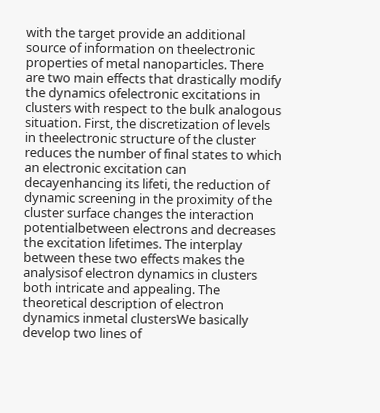with the target provide an additional source of information on theelectronic properties of metal nanoparticles. There are two main effects that drastically modify the dynamics ofelectronic excitations in clusters with respect to the bulk analogous situation. First, the discretization of levels in theelectronic structure of the cluster reduces the number of final states to which an electronic excitation can decayenhancing its lifeti, the reduction of dynamic screening in the proximity of the cluster surface changes the interaction potentialbetween electrons and decreases the excitation lifetimes. The interplay between these two effects makes the analysisof electron dynamics in clusters both intricate and appealing. The theoretical description of electron dynamics inmetal clustersWe basically develop two lines of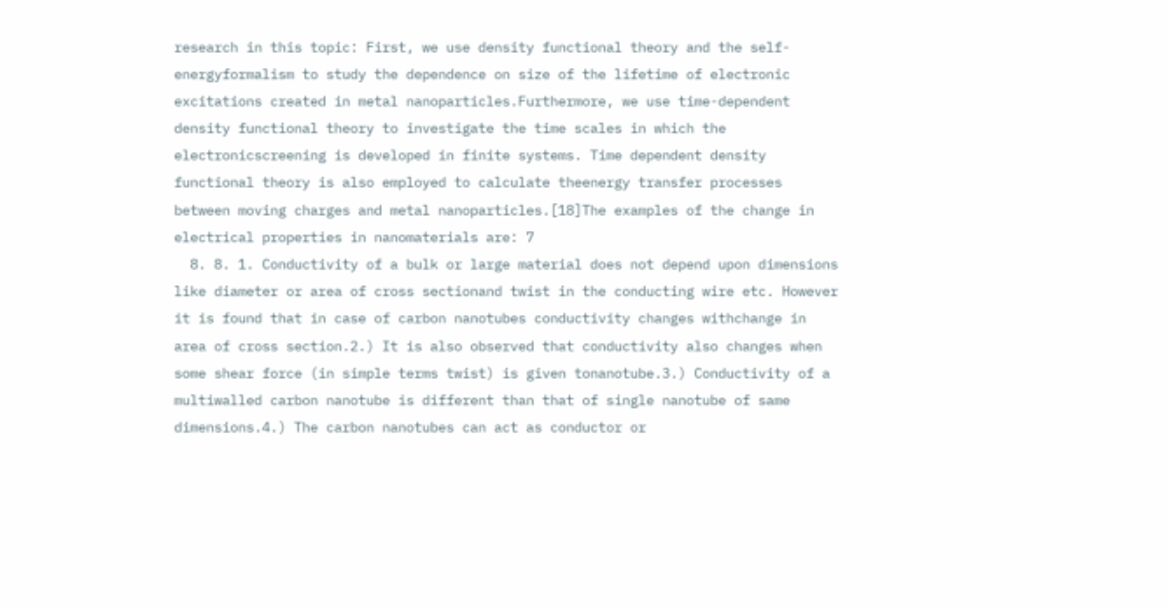research in this topic: First, we use density functional theory and the self-energyformalism to study the dependence on size of the lifetime of electronic excitations created in metal nanoparticles.Furthermore, we use time-dependent density functional theory to investigate the time scales in which the electronicscreening is developed in finite systems. Time dependent density functional theory is also employed to calculate theenergy transfer processes between moving charges and metal nanoparticles.[18]The examples of the change in electrical properties in nanomaterials are: 7
  8. 8. 1. Conductivity of a bulk or large material does not depend upon dimensions like diameter or area of cross sectionand twist in the conducting wire etc. However it is found that in case of carbon nanotubes conductivity changes withchange in area of cross section.2.) It is also observed that conductivity also changes when some shear force (in simple terms twist) is given tonanotube.3.) Conductivity of a multiwalled carbon nanotube is different than that of single nanotube of same dimensions.4.) The carbon nanotubes can act as conductor or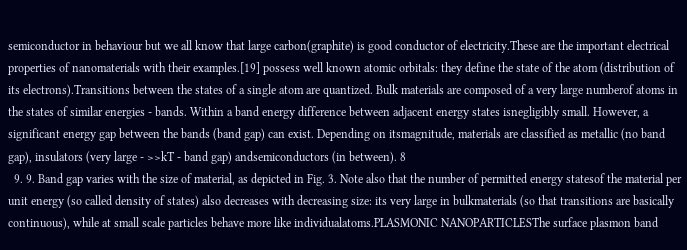semiconductor in behaviour but we all know that large carbon(graphite) is good conductor of electricity.These are the important electrical properties of nanomaterials with their examples.[19] possess well known atomic orbitals: they define the state of the atom (distribution of its electrons).Transitions between the states of a single atom are quantized. Bulk materials are composed of a very large numberof atoms in the states of similar energies - bands. Within a band energy difference between adjacent energy states isnegligibly small. However, a significant energy gap between the bands (band gap) can exist. Depending on itsmagnitude, materials are classified as metallic (no band gap), insulators (very large - >>kT - band gap) andsemiconductors (in between). 8
  9. 9. Band gap varies with the size of material, as depicted in Fig. 3. Note also that the number of permitted energy statesof the material per unit energy (so called density of states) also decreases with decreasing size: its very large in bulkmaterials (so that transitions are basically continuous), while at small scale particles behave more like individualatoms.PLASMONIC NANOPARTICLESThe surface plasmon band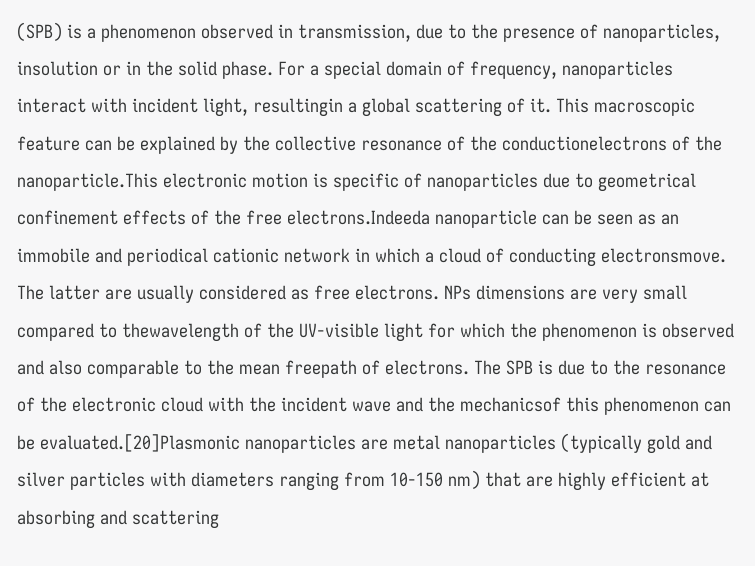(SPB) is a phenomenon observed in transmission, due to the presence of nanoparticles, insolution or in the solid phase. For a special domain of frequency, nanoparticles interact with incident light, resultingin a global scattering of it. This macroscopic feature can be explained by the collective resonance of the conductionelectrons of the nanoparticle.This electronic motion is specific of nanoparticles due to geometrical confinement effects of the free electrons.Indeeda nanoparticle can be seen as an immobile and periodical cationic network in which a cloud of conducting electronsmove. The latter are usually considered as free electrons. NPs dimensions are very small compared to thewavelength of the UV-visible light for which the phenomenon is observed and also comparable to the mean freepath of electrons. The SPB is due to the resonance of the electronic cloud with the incident wave and the mechanicsof this phenomenon can be evaluated.[20]Plasmonic nanoparticles are metal nanoparticles (typically gold and silver particles with diameters ranging from 10-150 nm) that are highly efficient at absorbing and scattering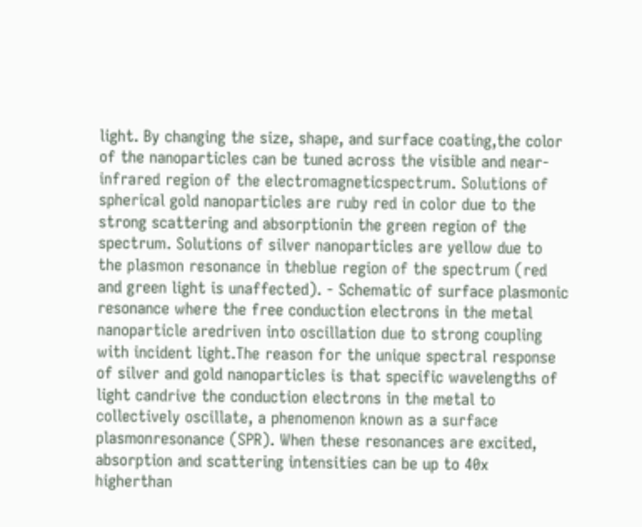light. By changing the size, shape, and surface coating,the color of the nanoparticles can be tuned across the visible and near-infrared region of the electromagneticspectrum. Solutions of spherical gold nanoparticles are ruby red in color due to the strong scattering and absorptionin the green region of the spectrum. Solutions of silver nanoparticles are yellow due to the plasmon resonance in theblue region of the spectrum (red and green light is unaffected). - Schematic of surface plasmonic resonance where the free conduction electrons in the metal nanoparticle aredriven into oscillation due to strong coupling with incident light.The reason for the unique spectral response of silver and gold nanoparticles is that specific wavelengths of light candrive the conduction electrons in the metal to collectively oscillate, a phenomenon known as a surface plasmonresonance (SPR). When these resonances are excited, absorption and scattering intensities can be up to 40x higherthan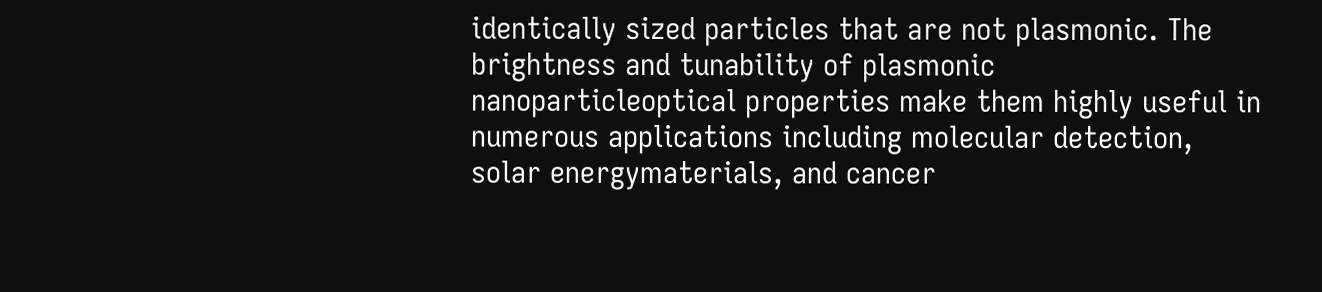identically sized particles that are not plasmonic. The brightness and tunability of plasmonic nanoparticleoptical properties make them highly useful in numerous applications including molecular detection, solar energymaterials, and cancer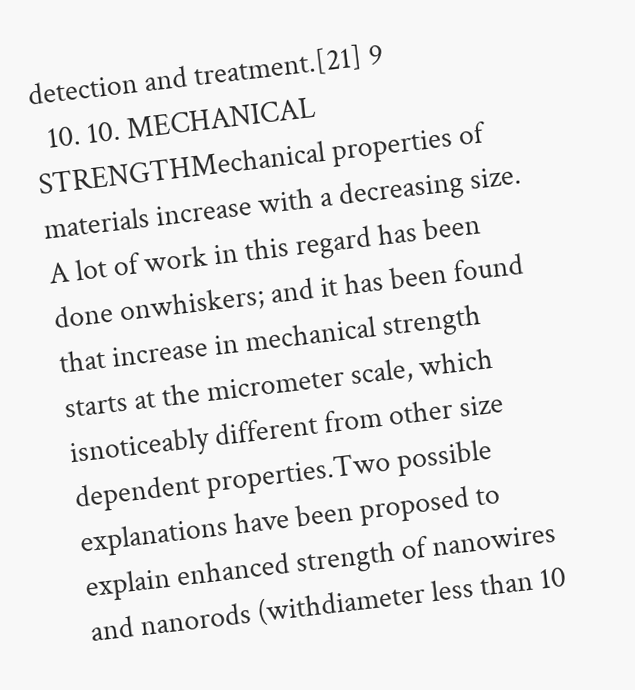detection and treatment.[21] 9
  10. 10. MECHANICAL STRENGTHMechanical properties of materials increase with a decreasing size. A lot of work in this regard has been done onwhiskers; and it has been found that increase in mechanical strength starts at the micrometer scale, which isnoticeably different from other size dependent properties.Two possible explanations have been proposed to explain enhanced strength of nanowires and nanorods (withdiameter less than 10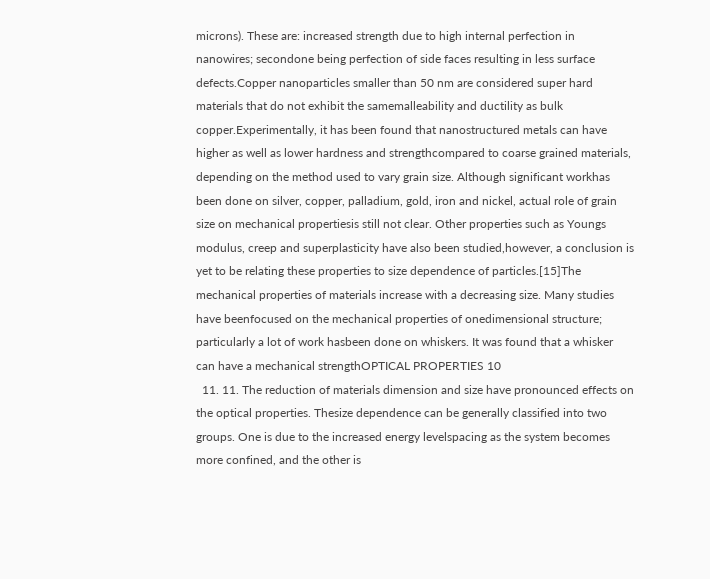microns). These are: increased strength due to high internal perfection in nanowires; secondone being perfection of side faces resulting in less surface defects.Copper nanoparticles smaller than 50 nm are considered super hard materials that do not exhibit the samemalleability and ductility as bulk copper.Experimentally, it has been found that nanostructured metals can have higher as well as lower hardness and strengthcompared to coarse grained materials, depending on the method used to vary grain size. Although significant workhas been done on silver, copper, palladium, gold, iron and nickel, actual role of grain size on mechanical propertiesis still not clear. Other properties such as Youngs modulus, creep and superplasticity have also been studied,however, a conclusion is yet to be relating these properties to size dependence of particles.[15]The mechanical properties of materials increase with a decreasing size. Many studies have beenfocused on the mechanical properties of onedimensional structure; particularly a lot of work hasbeen done on whiskers. It was found that a whisker can have a mechanical strengthOPTICAL PROPERTIES 10
  11. 11. The reduction of materials dimension and size have pronounced effects on the optical properties. Thesize dependence can be generally classified into two groups. One is due to the increased energy levelspacing as the system becomes more confined, and the other is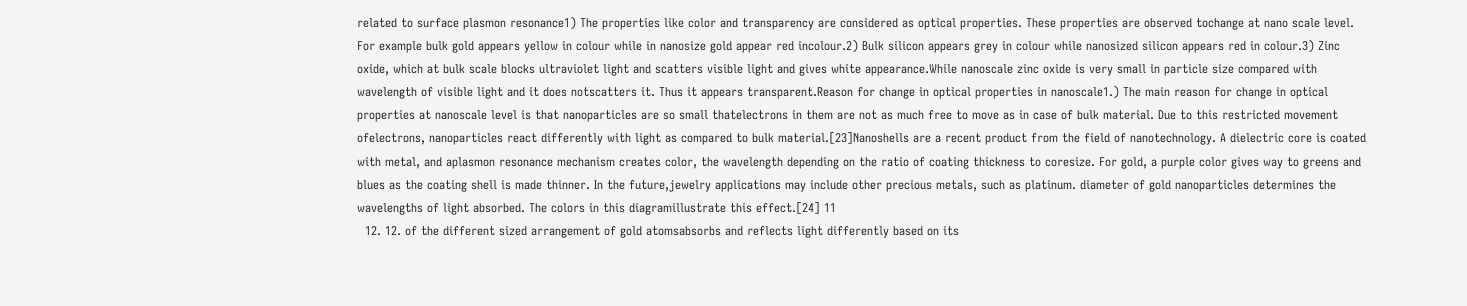related to surface plasmon resonance1) The properties like color and transparency are considered as optical properties. These properties are observed tochange at nano scale level. For example bulk gold appears yellow in colour while in nanosize gold appear red incolour.2) Bulk silicon appears grey in colour while nanosized silicon appears red in colour.3) Zinc oxide, which at bulk scale blocks ultraviolet light and scatters visible light and gives white appearance.While nanoscale zinc oxide is very small in particle size compared with wavelength of visible light and it does notscatters it. Thus it appears transparent.Reason for change in optical properties in nanoscale1.) The main reason for change in optical properties at nanoscale level is that nanoparticles are so small thatelectrons in them are not as much free to move as in case of bulk material. Due to this restricted movement ofelectrons, nanoparticles react differently with light as compared to bulk material.[23]Nanoshells are a recent product from the field of nanotechnology. A dielectric core is coated with metal, and aplasmon resonance mechanism creates color, the wavelength depending on the ratio of coating thickness to coresize. For gold, a purple color gives way to greens and blues as the coating shell is made thinner. In the future,jewelry applications may include other precious metals, such as platinum. diameter of gold nanoparticles determines the wavelengths of light absorbed. The colors in this diagramillustrate this effect.[24] 11
  12. 12. of the different sized arrangement of gold atomsabsorbs and reflects light differently based on its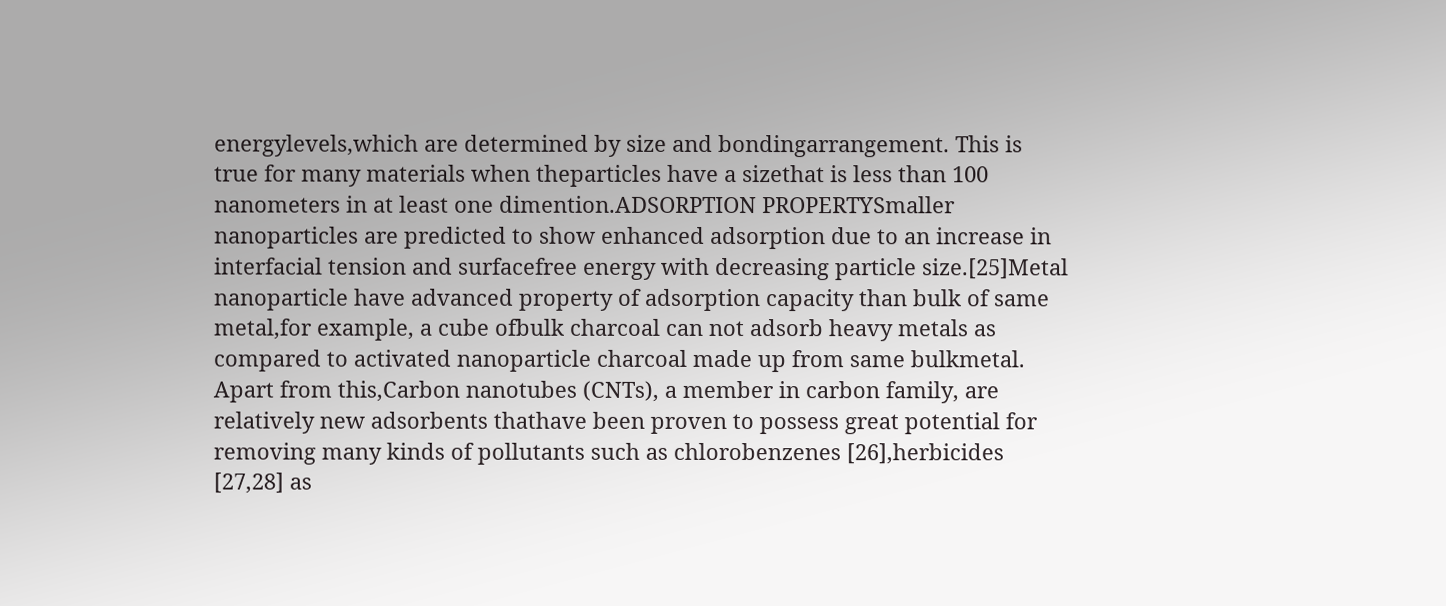energylevels,which are determined by size and bondingarrangement. This is true for many materials when theparticles have a sizethat is less than 100 nanometers in at least one dimention.ADSORPTION PROPERTYSmaller nanoparticles are predicted to show enhanced adsorption due to an increase in interfacial tension and surfacefree energy with decreasing particle size.[25]Metal nanoparticle have advanced property of adsorption capacity than bulk of same metal,for example, a cube ofbulk charcoal can not adsorb heavy metals as compared to activated nanoparticle charcoal made up from same bulkmetal. Apart from this,Carbon nanotubes (CNTs), a member in carbon family, are relatively new adsorbents thathave been proven to possess great potential for removing many kinds of pollutants such as chlorobenzenes [26],herbicides [27,28] as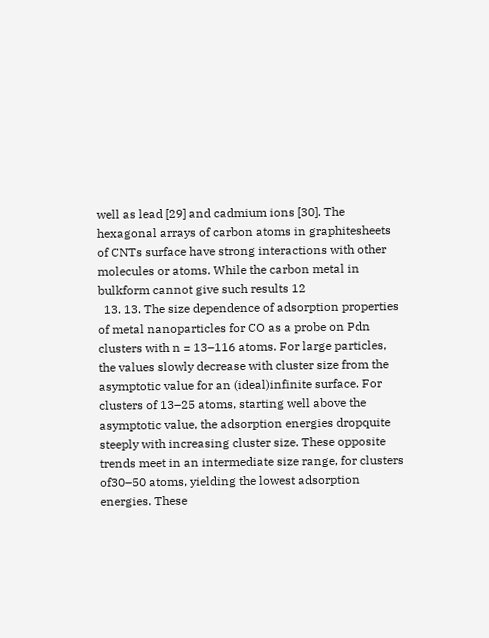well as lead [29] and cadmium ions [30]. The hexagonal arrays of carbon atoms in graphitesheets of CNTs surface have strong interactions with other molecules or atoms. While the carbon metal in bulkform cannot give such results 12
  13. 13. The size dependence of adsorption properties of metal nanoparticles for CO as a probe on Pdn clusters with n = 13–116 atoms. For large particles, the values slowly decrease with cluster size from the asymptotic value for an (ideal)infinite surface. For clusters of 13–25 atoms, starting well above the asymptotic value, the adsorption energies dropquite steeply with increasing cluster size. These opposite trends meet in an intermediate size range, for clusters of30–50 atoms, yielding the lowest adsorption energies. These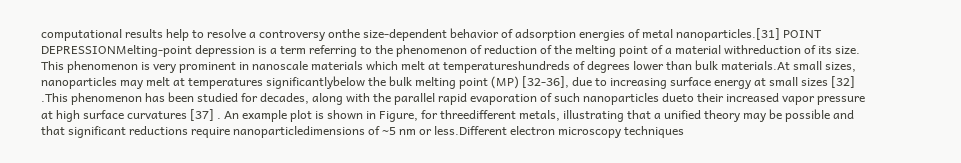computational results help to resolve a controversy onthe size-dependent behavior of adsorption energies of metal nanoparticles.[31] POINT DEPRESSIONMelting-point depression is a term referring to the phenomenon of reduction of the melting point of a material withreduction of its size. This phenomenon is very prominent in nanoscale materials which melt at temperatureshundreds of degrees lower than bulk materials.At small sizes, nanoparticles may melt at temperatures significantlybelow the bulk melting point (MP) [32-36], due to increasing surface energy at small sizes [32] .This phenomenon has been studied for decades, along with the parallel rapid evaporation of such nanoparticles dueto their increased vapor pressure at high surface curvatures [37] . An example plot is shown in Figure, for threedifferent metals, illustrating that a unified theory may be possible and that significant reductions require nanoparticledimensions of ∼5 nm or less.Different electron microscopy techniques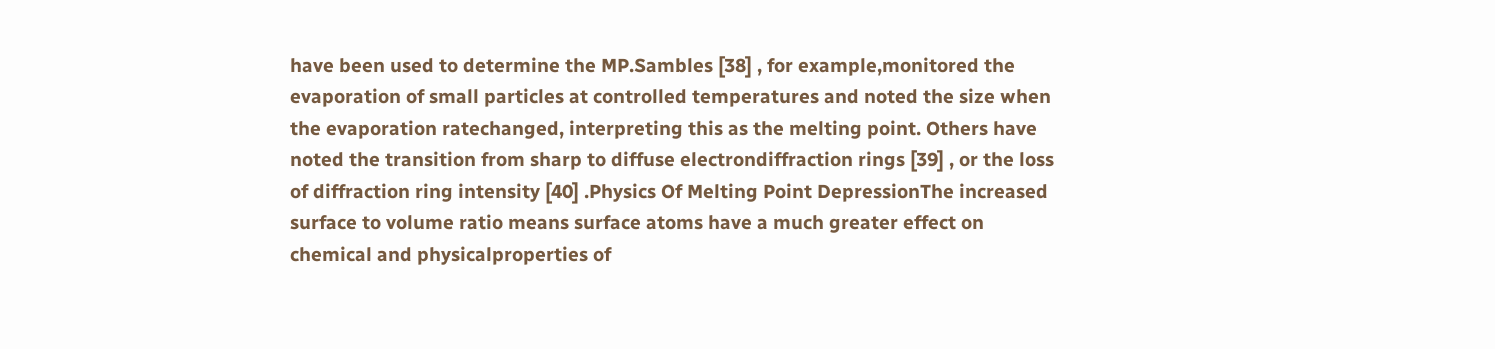have been used to determine the MP.Sambles [38] , for example,monitored the evaporation of small particles at controlled temperatures and noted the size when the evaporation ratechanged, interpreting this as the melting point. Others have noted the transition from sharp to diffuse electrondiffraction rings [39] , or the loss of diffraction ring intensity [40] .Physics Of Melting Point DepressionThe increased surface to volume ratio means surface atoms have a much greater effect on chemical and physicalproperties of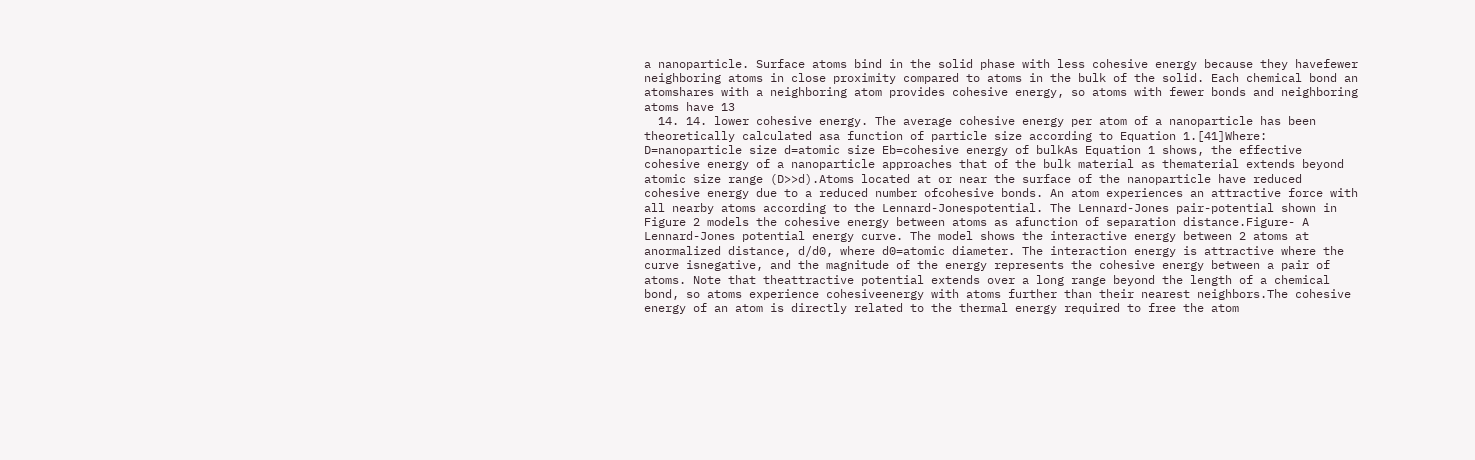a nanoparticle. Surface atoms bind in the solid phase with less cohesive energy because they havefewer neighboring atoms in close proximity compared to atoms in the bulk of the solid. Each chemical bond an atomshares with a neighboring atom provides cohesive energy, so atoms with fewer bonds and neighboring atoms have 13
  14. 14. lower cohesive energy. The average cohesive energy per atom of a nanoparticle has been theoretically calculated asa function of particle size according to Equation 1.[41]Where: D=nanoparticle size d=atomic size Eb=cohesive energy of bulkAs Equation 1 shows, the effective cohesive energy of a nanoparticle approaches that of the bulk material as thematerial extends beyond atomic size range (D>>d).Atoms located at or near the surface of the nanoparticle have reduced cohesive energy due to a reduced number ofcohesive bonds. An atom experiences an attractive force with all nearby atoms according to the Lennard-Jonespotential. The Lennard-Jones pair-potential shown in Figure 2 models the cohesive energy between atoms as afunction of separation distance.Figure- A Lennard-Jones potential energy curve. The model shows the interactive energy between 2 atoms at anormalized distance, d/d0, where d0=atomic diameter. The interaction energy is attractive where the curve isnegative, and the magnitude of the energy represents the cohesive energy between a pair of atoms. Note that theattractive potential extends over a long range beyond the length of a chemical bond, so atoms experience cohesiveenergy with atoms further than their nearest neighbors.The cohesive energy of an atom is directly related to the thermal energy required to free the atom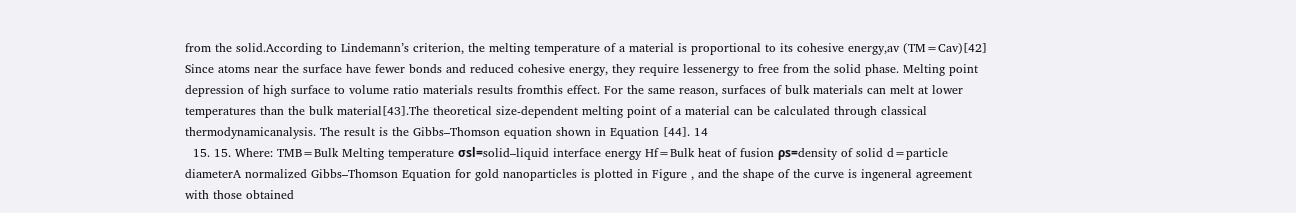from the solid.According to Lindemann’s criterion, the melting temperature of a material is proportional to its cohesive energy,av (TM=Cav)[42] Since atoms near the surface have fewer bonds and reduced cohesive energy, they require lessenergy to free from the solid phase. Melting point depression of high surface to volume ratio materials results fromthis effect. For the same reason, surfaces of bulk materials can melt at lower temperatures than the bulk material[43].The theoretical size-dependent melting point of a material can be calculated through classical thermodynamicanalysis. The result is the Gibbs–Thomson equation shown in Equation [44]. 14
  15. 15. Where: TMB=Bulk Melting temperature σsl=solid–liquid interface energy Hf=Bulk heat of fusion ρs=density of solid d=particle diameterA normalized Gibbs–Thomson Equation for gold nanoparticles is plotted in Figure , and the shape of the curve is ingeneral agreement with those obtained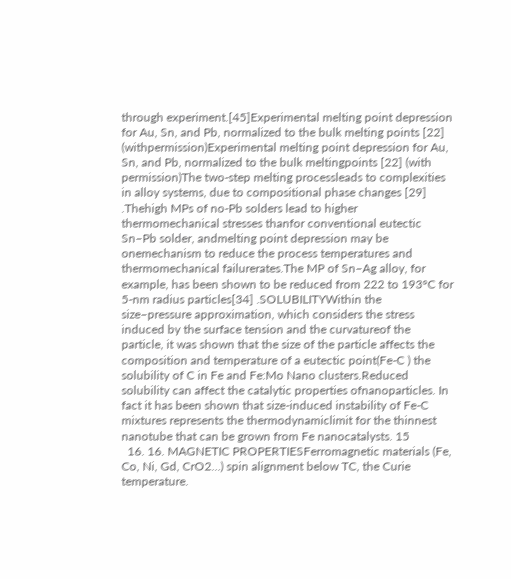through experiment.[45]Experimental melting point depression for Au, Sn, and Pb, normalized to the bulk melting points [22] (withpermission)Experimental melting point depression for Au, Sn, and Pb, normalized to the bulk meltingpoints [22] (with permission)The two-step melting processleads to complexities in alloy systems, due to compositional phase changes [29] .Thehigh MPs of no-Pb solders lead to higher thermomechanical stresses thanfor conventional eutectic Sn–Pb solder, andmelting point depression may be onemechanism to reduce the process temperatures and thermomechanical failurerates.The MP of Sn–Ag alloy, for example, has been shown to be reduced from 222 to 193°C for 5-nm radius particles[34] .SOLUBILITYWithin the size–pressure approximation, which considers the stress induced by the surface tension and the curvatureof the particle, it was shown that the size of the particle affects the composition and temperature of a eutectic point(Fe-C ) the solubility of C in Fe and Fe:Mo Nano clusters.Reduced solubility can affect the catalytic properties ofnanoparticles. In fact it has been shown that size-induced instability of Fe-C mixtures represents the thermodynamiclimit for the thinnest nanotube that can be grown from Fe nanocatalysts. 15
  16. 16. MAGNETIC PROPERTIESFerromagnetic materials (Fe, Co, Ni, Gd, CrO2…) spin alignment below TC, the Curie temperature.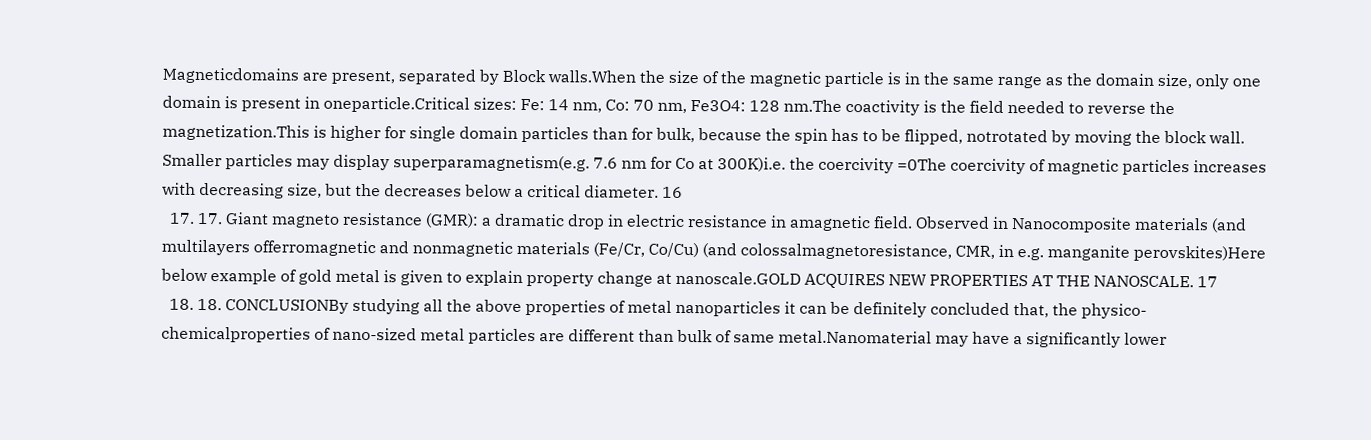Magneticdomains are present, separated by Block walls.When the size of the magnetic particle is in the same range as the domain size, only one domain is present in oneparticle.Critical sizes: Fe: 14 nm, Co: 70 nm, Fe3O4: 128 nm.The coactivity is the field needed to reverse the magnetization.This is higher for single domain particles than for bulk, because the spin has to be flipped, notrotated by moving the block wall. Smaller particles may display superparamagnetism(e.g. 7.6 nm for Co at 300K)i.e. the coercivity =0The coercivity of magnetic particles increases with decreasing size, but the decreases below a critical diameter. 16
  17. 17. Giant magneto resistance (GMR): a dramatic drop in electric resistance in amagnetic field. Observed in Nanocomposite materials (and multilayers offerromagnetic and nonmagnetic materials (Fe/Cr, Co/Cu) (and colossalmagnetoresistance, CMR, in e.g. manganite perovskites)Here below example of gold metal is given to explain property change at nanoscale.GOLD ACQUIRES NEW PROPERTIES AT THE NANOSCALE. 17
  18. 18. CONCLUSIONBy studying all the above properties of metal nanoparticles it can be definitely concluded that, the physico-chemicalproperties of nano-sized metal particles are different than bulk of same metal.Nanomaterial may have a significantly lower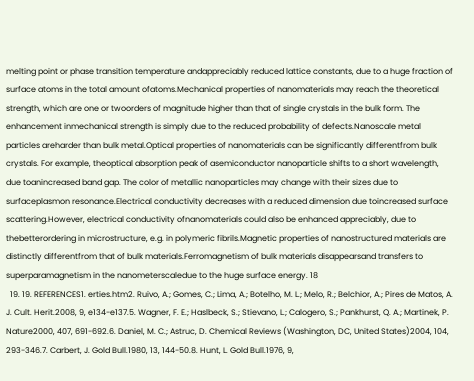melting point or phase transition temperature andappreciably reduced lattice constants, due to a huge fraction of surface atoms in the total amount ofatoms.Mechanical properties of nanomaterials may reach the theoretical strength, which are one or twoorders of magnitude higher than that of single crystals in the bulk form. The enhancement inmechanical strength is simply due to the reduced probability of defects.Nanoscale metal particles areharder than bulk metal.Optical properties of nanomaterials can be significantly differentfrom bulk crystals. For example, theoptical absorption peak of asemiconductor nanoparticle shifts to a short wavelength, due toanincreased band gap. The color of metallic nanoparticles may change with their sizes due to surfaceplasmon resonance.Electrical conductivity decreases with a reduced dimension due toincreased surface scattering.However, electrical conductivity ofnanomaterials could also be enhanced appreciably, due to thebetterordering in microstructure, e.g. in polymeric fibrils.Magnetic properties of nanostructured materials are distinctly differentfrom that of bulk materials.Ferromagnetism of bulk materials disappearsand transfers to superparamagnetism in the nanometerscaledue to the huge surface energy. 18
  19. 19. REFERENCES1. erties.htm2. Ruivo, A.; Gomes, C.; Lima, A.; Botelho, M. L.; Melo, R.; Belchior, A.; Pires de Matos, A. J. Cult. Herit.2008, 9, e134-e137.5. Wagner, F. E.; Haslbeck, S.; Stievano, L.; Calogero, S.; Pankhurst, Q. A.; Martinek, P. Nature2000, 407, 691-692.6. Daniel, M. C.; Astruc, D. Chemical Reviews (Washington, DC, United States)2004, 104, 293-346.7. Carbert, J. Gold Bull.1980, 13, 144-50.8. Hunt, L. Gold Bull.1976, 9,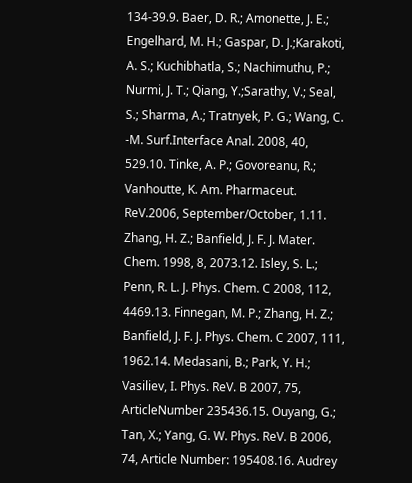134-39.9. Baer, D. R.; Amonette, J. E.; Engelhard, M. H.; Gaspar, D. J.;Karakoti, A. S.; Kuchibhatla, S.; Nachimuthu, P.; Nurmi, J. T.; Qiang, Y.;Sarathy, V.; Seal, S.; Sharma, A.; Tratnyek, P. G.; Wang, C. -M. Surf.Interface Anal. 2008, 40, 529.10. Tinke, A. P.; Govoreanu, R.; Vanhoutte, K. Am. Pharmaceut. ReV.2006, September/October, 1.11. Zhang, H. Z.; Banfield, J. F. J. Mater. Chem. 1998, 8, 2073.12. Isley, S. L.; Penn, R. L. J. Phys. Chem. C 2008, 112, 4469.13. Finnegan, M. P.; Zhang, H. Z.; Banfield, J. F. J. Phys. Chem. C 2007, 111, 1962.14. Medasani, B.; Park, Y. H.; Vasiliev, I. Phys. ReV. B 2007, 75, ArticleNumber 235436.15. Ouyang, G.; Tan, X.; Yang, G. W. Phys. ReV. B 2006, 74, Article Number: 195408.16. Audrey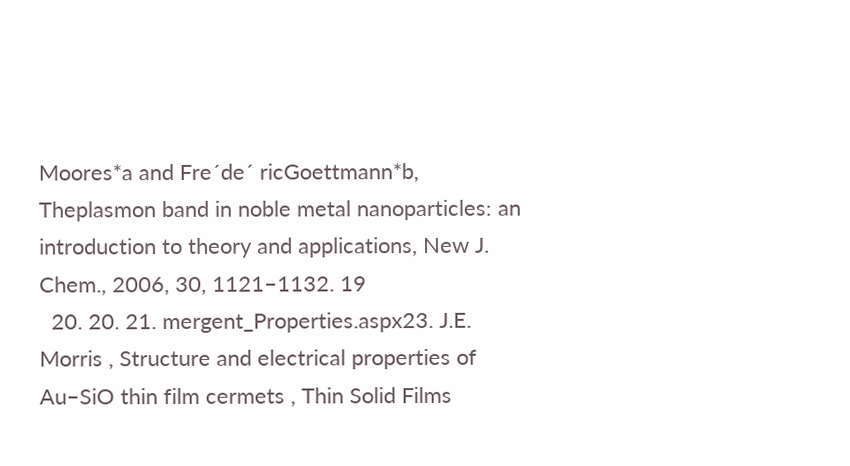Moores*a and Fre´de´ ricGoettmann*b, Theplasmon band in noble metal nanoparticles: an introduction to theory and applications, New J. Chem., 2006, 30, 1121–1132. 19
  20. 20. 21. mergent_Properties.aspx23. J.E. Morris , Structure and electrical properties of Au–SiO thin film cermets , Thin Solid Films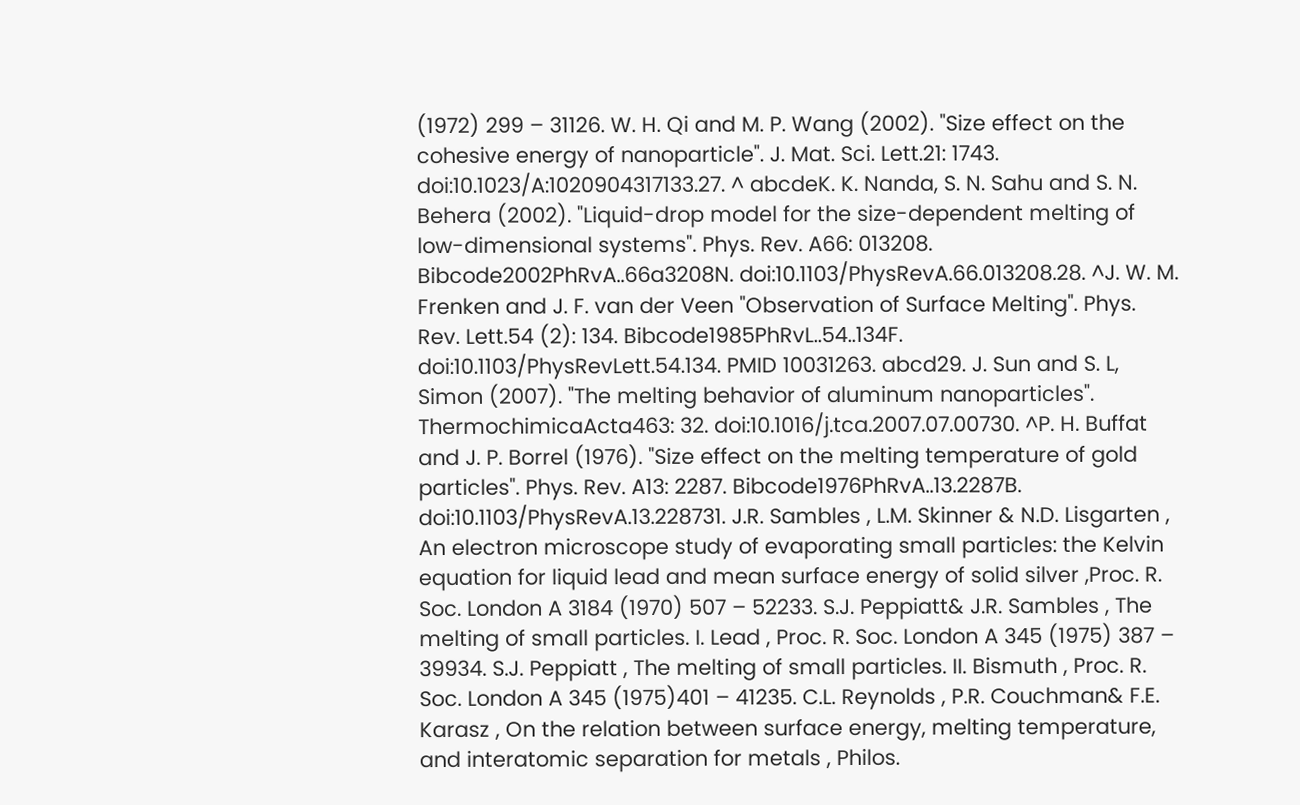(1972) 299 – 31126. W. H. Qi and M. P. Wang (2002). "Size effect on the cohesive energy of nanoparticle". J. Mat. Sci. Lett.21: 1743. doi:10.1023/A:1020904317133.27. ^ abcdeK. K. Nanda, S. N. Sahu and S. N. Behera (2002). "Liquid-drop model for the size-dependent melting of low-dimensional systems". Phys. Rev. A66: 013208. Bibcode2002PhRvA..66a3208N. doi:10.1103/PhysRevA.66.013208.28. ^J. W. M. Frenken and J. F. van der Veen "Observation of Surface Melting". Phys. Rev. Lett.54 (2): 134. Bibcode1985PhRvL..54..134F. doi:10.1103/PhysRevLett.54.134. PMID 10031263. abcd29. J. Sun and S. L, Simon (2007). "The melting behavior of aluminum nanoparticles". ThermochimicaActa463: 32. doi:10.1016/j.tca.2007.07.00730. ^P. H. Buffat and J. P. Borrel (1976). "Size effect on the melting temperature of gold particles". Phys. Rev. A13: 2287. Bibcode1976PhRvA..13.2287B. doi:10.1103/PhysRevA.13.228731. J.R. Sambles , L.M. Skinner & N.D. Lisgarten , An electron microscope study of evaporating small particles: the Kelvin equation for liquid lead and mean surface energy of solid silver ,Proc. R. Soc. London A 3184 (1970) 507 – 52233. S.J. Peppiatt& J.R. Sambles , The melting of small particles. I. Lead , Proc. R. Soc. London A 345 (1975) 387 – 39934. S.J. Peppiatt , The melting of small particles. II. Bismuth , Proc. R. Soc. London A 345 (1975)401 – 41235. C.L. Reynolds , P.R. Couchman& F.E. Karasz , On the relation between surface energy, melting temperature, and interatomic separation for metals , Philos.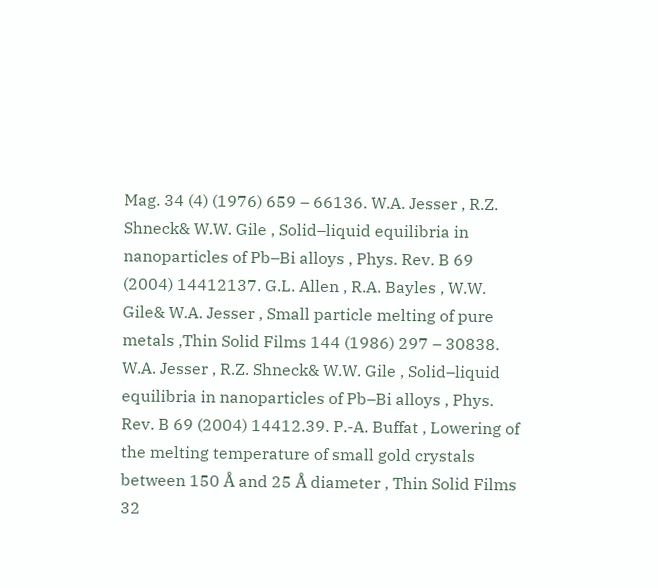Mag. 34 (4) (1976) 659 – 66136. W.A. Jesser , R.Z. Shneck& W.W. Gile , Solid–liquid equilibria in nanoparticles of Pb–Bi alloys , Phys. Rev. B 69 (2004) 14412137. G.L. Allen , R.A. Bayles , W.W. Gile& W.A. Jesser , Small particle melting of pure metals ,Thin Solid Films 144 (1986) 297 – 30838. W.A. Jesser , R.Z. Shneck& W.W. Gile , Solid–liquid equilibria in nanoparticles of Pb–Bi alloys , Phys. Rev. B 69 (2004) 14412.39. P.-A. Buffat , Lowering of the melting temperature of small gold crystals between 150 Å and 25 Å diameter , Thin Solid Films 32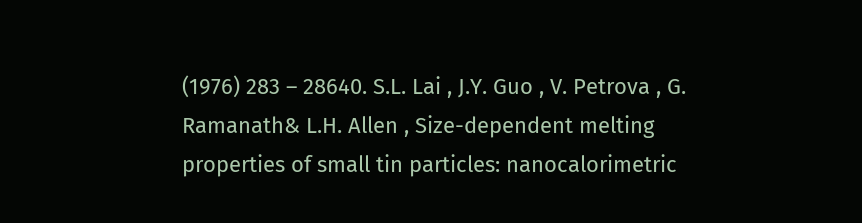(1976) 283 – 28640. S.L. Lai , J.Y. Guo , V. Petrova , G. Ramanath& L.H. Allen , Size-dependent melting properties of small tin particles: nanocalorimetric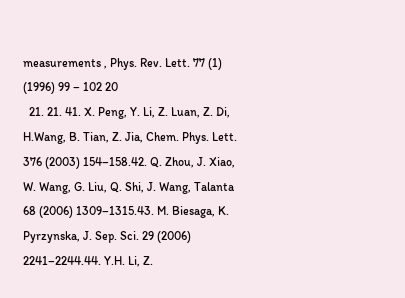measurements , Phys. Rev. Lett. 77 (1) (1996) 99 – 102 20
  21. 21. 41. X. Peng, Y. Li, Z. Luan, Z. Di, H.Wang, B. Tian, Z. Jia, Chem. Phys. Lett. 376 (2003) 154–158.42. Q. Zhou, J. Xiao, W. Wang, G. Liu, Q. Shi, J. Wang, Talanta 68 (2006) 1309–1315.43. M. Biesaga, K. Pyrzynska, J. Sep. Sci. 29 (2006) 2241–2244.44. Y.H. Li, Z.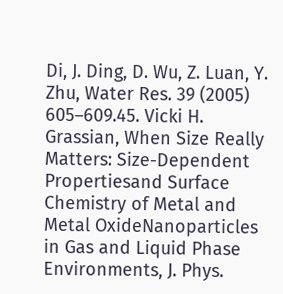Di, J. Ding, D. Wu, Z. Luan, Y. Zhu, Water Res. 39 (2005) 605–609.45. Vicki H. Grassian, When Size Really Matters: Size-Dependent Propertiesand Surface Chemistry of Metal and Metal OxideNanoparticles in Gas and Liquid Phase Environments, J. Phys.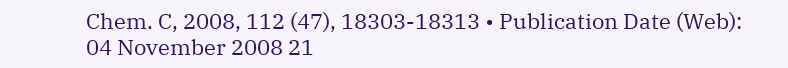Chem. C, 2008, 112 (47), 18303-18313 • Publication Date (Web): 04 November 2008 21